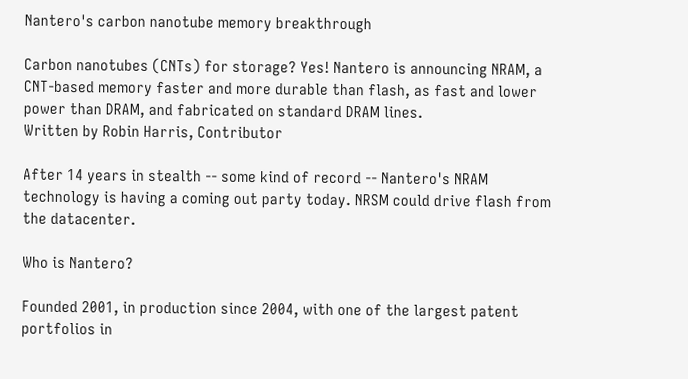Nantero's carbon nanotube memory breakthrough

Carbon nanotubes (CNTs) for storage? Yes! Nantero is announcing NRAM, a CNT-based memory faster and more durable than flash, as fast and lower power than DRAM, and fabricated on standard DRAM lines.
Written by Robin Harris, Contributor

After 14 years in stealth -- some kind of record -- Nantero's NRAM technology is having a coming out party today. NRSM could drive flash from the datacenter.

Who is Nantero?

Founded 2001, in production since 2004, with one of the largest patent portfolios in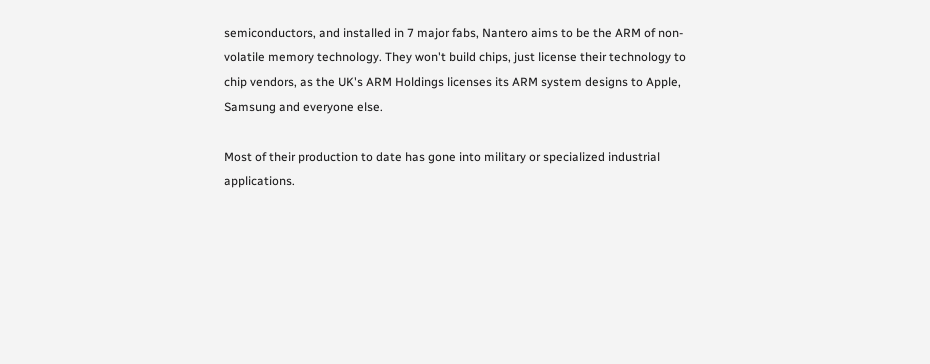semiconductors, and installed in 7 major fabs, Nantero aims to be the ARM of non-volatile memory technology. They won't build chips, just license their technology to chip vendors, as the UK's ARM Holdings licenses its ARM system designs to Apple, Samsung and everyone else.

Most of their production to date has gone into military or specialized industrial applications.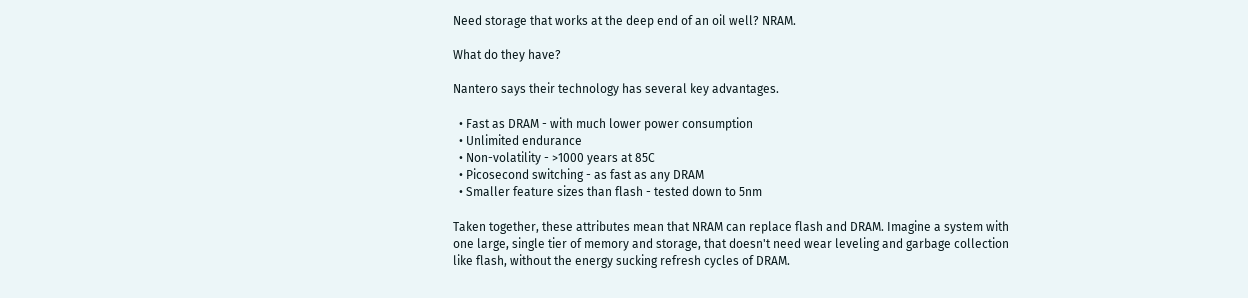Need storage that works at the deep end of an oil well? NRAM.

What do they have?

Nantero says their technology has several key advantages.

  • Fast as DRAM - with much lower power consumption
  • Unlimited endurance
  • Non-volatility - >1000 years at 85C
  • Picosecond switching - as fast as any DRAM
  • Smaller feature sizes than flash - tested down to 5nm

Taken together, these attributes mean that NRAM can replace flash and DRAM. Imagine a system with one large, single tier of memory and storage, that doesn't need wear leveling and garbage collection like flash, without the energy sucking refresh cycles of DRAM.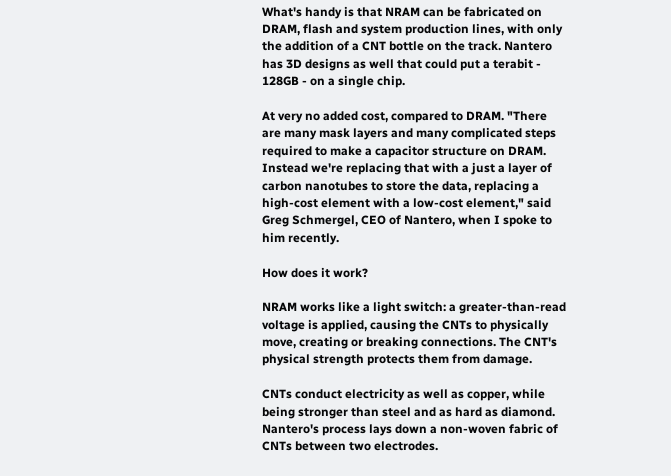What's handy is that NRAM can be fabricated on DRAM, flash and system production lines, with only the addition of a CNT bottle on the track. Nantero has 3D designs as well that could put a terabit - 128GB - on a single chip.

At very no added cost, compared to DRAM. "There are many mask layers and many complicated steps required to make a capacitor structure on DRAM. Instead we're replacing that with a just a layer of carbon nanotubes to store the data, replacing a high-cost element with a low-cost element," said Greg Schmergel, CEO of Nantero, when I spoke to him recently.

How does it work?

NRAM works like a light switch: a greater-than-read voltage is applied, causing the CNTs to physically move, creating or breaking connections. The CNT's physical strength protects them from damage.

CNTs conduct electricity as well as copper, while being stronger than steel and as hard as diamond. Nantero's process lays down a non-woven fabric of CNTs between two electrodes.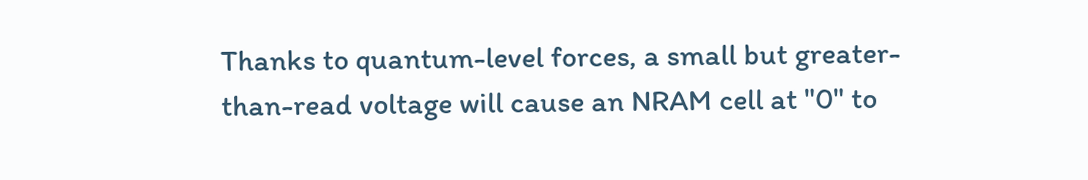Thanks to quantum-level forces, a small but greater-than-read voltage will cause an NRAM cell at "0" to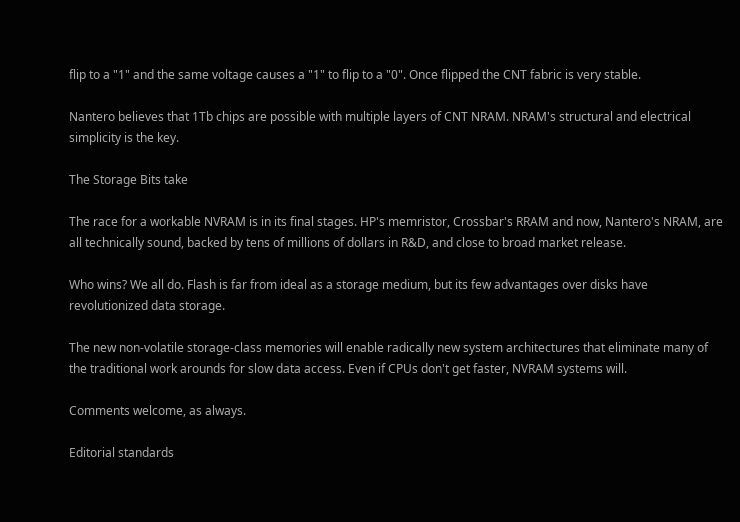flip to a "1" and the same voltage causes a "1" to flip to a "0". Once flipped the CNT fabric is very stable.

Nantero believes that 1Tb chips are possible with multiple layers of CNT NRAM. NRAM's structural and electrical simplicity is the key.

The Storage Bits take

The race for a workable NVRAM is in its final stages. HP's memristor, Crossbar's RRAM and now, Nantero's NRAM, are all technically sound, backed by tens of millions of dollars in R&D, and close to broad market release.

Who wins? We all do. Flash is far from ideal as a storage medium, but its few advantages over disks have revolutionized data storage.

The new non-volatile storage-class memories will enable radically new system architectures that eliminate many of the traditional work arounds for slow data access. Even if CPUs don't get faster, NVRAM systems will.

Comments welcome, as always.

Editorial standards